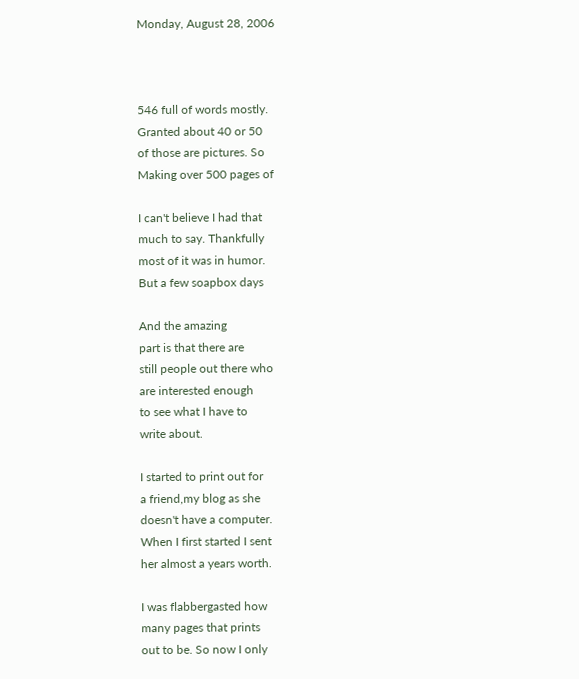Monday, August 28, 2006



546 full of words mostly.
Granted about 40 or 50
of those are pictures. So
Making over 500 pages of

I can't believe I had that
much to say. Thankfully
most of it was in humor.
But a few soapbox days

And the amazing
part is that there are
still people out there who
are interested enough
to see what I have to
write about.

I started to print out for
a friend,my blog as she
doesn't have a computer.
When I first started I sent
her almost a years worth.

I was flabbergasted how
many pages that prints
out to be. So now I only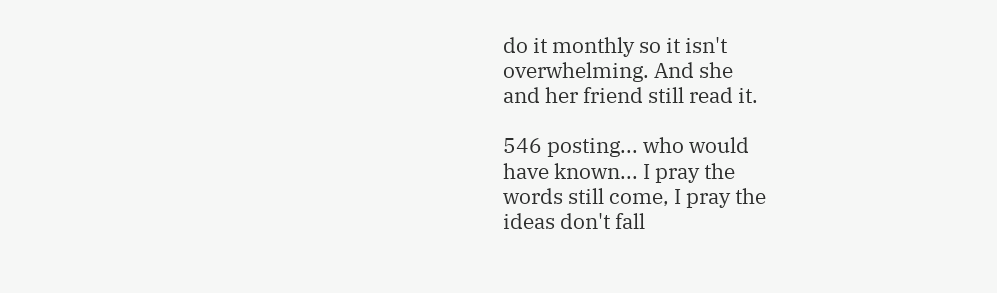do it monthly so it isn't
overwhelming. And she
and her friend still read it.

546 posting... who would
have known... I pray the
words still come, I pray the
ideas don't fall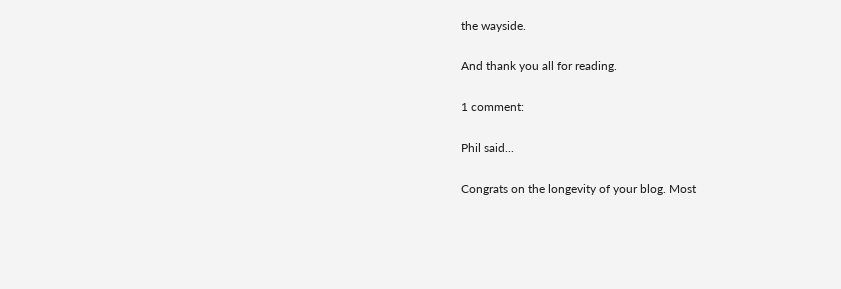the wayside.

And thank you all for reading.

1 comment:

Phil said...

Congrats on the longevity of your blog. Most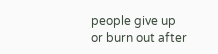people give up or burn out after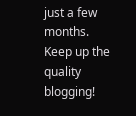just a few months. Keep up the quality blogging!